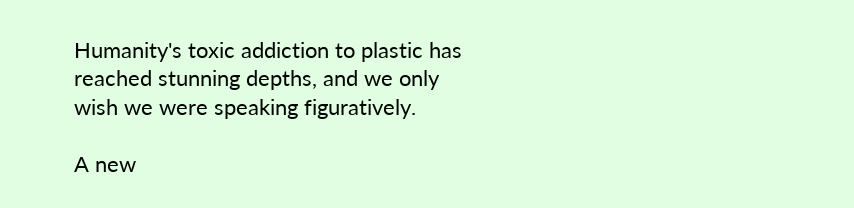Humanity's toxic addiction to plastic has reached stunning depths, and we only wish we were speaking figuratively.

A new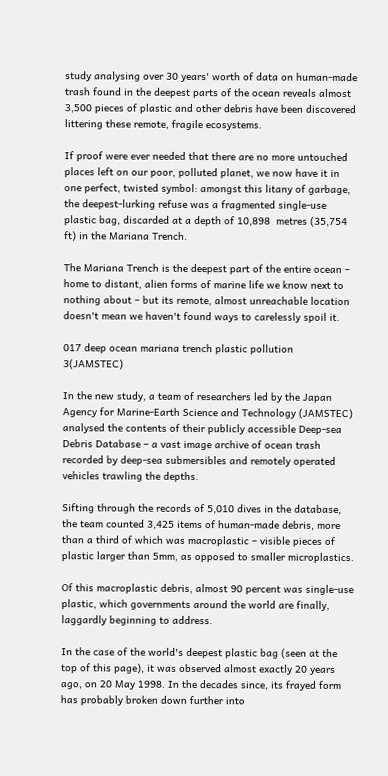study analysing over 30 years' worth of data on human-made trash found in the deepest parts of the ocean reveals almost 3,500 pieces of plastic and other debris have been discovered littering these remote, fragile ecosystems.

If proof were ever needed that there are no more untouched places left on our poor, polluted planet, we now have it in one perfect, twisted symbol: amongst this litany of garbage, the deepest-lurking refuse was a fragmented single-use plastic bag, discarded at a depth of 10,898  metres (35,754 ft) in the Mariana Trench.

The Mariana Trench is the deepest part of the entire ocean – home to distant, alien forms of marine life we know next to nothing about – but its remote, almost unreachable location doesn't mean we haven't found ways to carelessly spoil it.

017 deep ocean mariana trench plastic pollution 3(JAMSTEC)

In the new study, a team of researchers led by the Japan Agency for Marine-Earth Science and Technology (JAMSTEC) analysed the contents of their publicly accessible Deep-sea Debris Database – a vast image archive of ocean trash recorded by deep-sea submersibles and remotely operated vehicles trawling the depths.

Sifting through the records of 5,010 dives in the database, the team counted 3,425 items of human-made debris, more than a third of which was macroplastic – visible pieces of plastic larger than 5mm, as opposed to smaller microplastics.

Of this macroplastic debris, almost 90 percent was single-use plastic, which governments around the world are finally, laggardly beginning to address.

In the case of the world's deepest plastic bag (seen at the top of this page), it was observed almost exactly 20 years ago, on 20 May 1998. In the decades since, its frayed form has probably broken down further into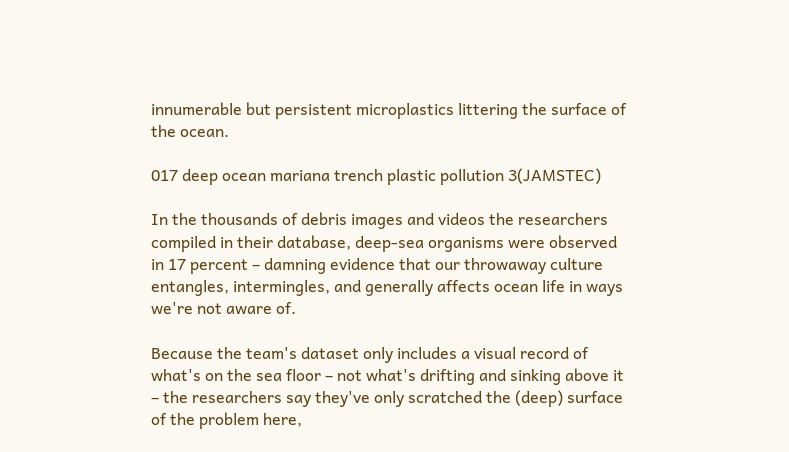innumerable but persistent microplastics littering the surface of the ocean.

017 deep ocean mariana trench plastic pollution 3(JAMSTEC)

In the thousands of debris images and videos the researchers compiled in their database, deep-sea organisms were observed in 17 percent – damning evidence that our throwaway culture entangles, intermingles, and generally affects ocean life in ways we're not aware of.

Because the team's dataset only includes a visual record of what's on the sea floor – not what's drifting and sinking above it – the researchers say they've only scratched the (deep) surface of the problem here,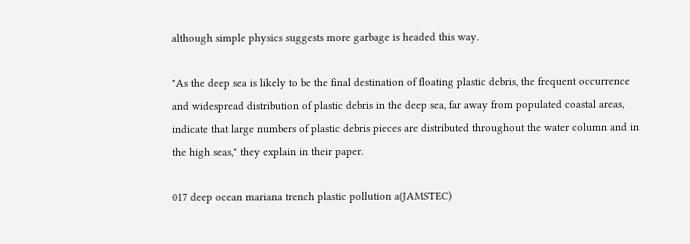although simple physics suggests more garbage is headed this way.

"As the deep sea is likely to be the final destination of floating plastic debris, the frequent occurrence and widespread distribution of plastic debris in the deep sea, far away from populated coastal areas, indicate that large numbers of plastic debris pieces are distributed throughout the water column and in the high seas," they explain in their paper.

017 deep ocean mariana trench plastic pollution a(JAMSTEC)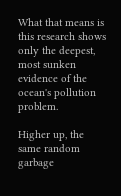What that means is this research shows only the deepest, most sunken evidence of the ocean's pollution problem.

Higher up, the same random garbage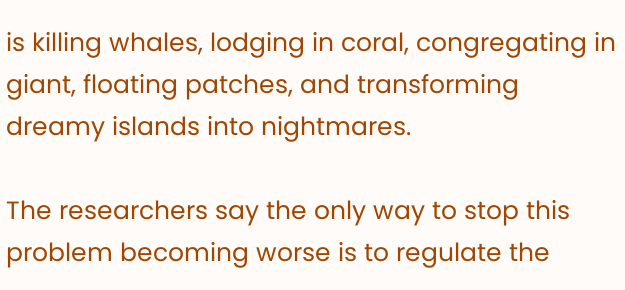is killing whales, lodging in coral, congregating in giant, floating patches, and transforming dreamy islands into nightmares.

The researchers say the only way to stop this problem becoming worse is to regulate the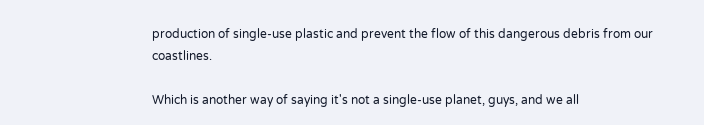production of single-use plastic and prevent the flow of this dangerous debris from our coastlines.

Which is another way of saying it's not a single-use planet, guys, and we all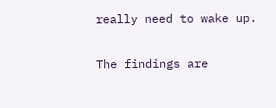really need to wake up.

The findings are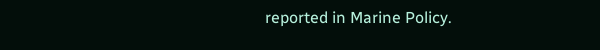reported in Marine Policy.